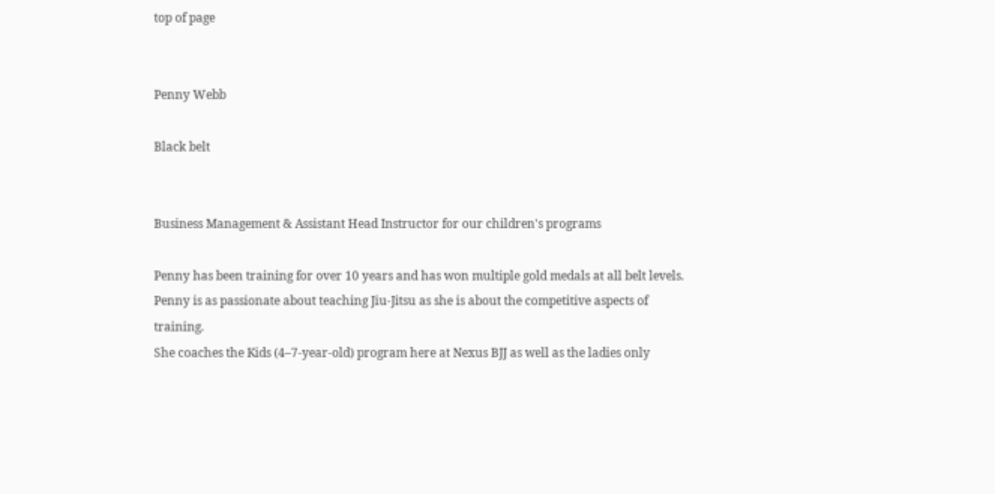top of page


Penny Webb

Black belt


Business Management & Assistant Head Instructor for our children's programs

Penny has been training for over 10 years and has won multiple gold medals at all belt levels.
Penny is as passionate about teaching Jiu-Jitsu as she is about the competitive aspects of training.
She coaches the Kids (4–7-year-old) program here at Nexus BJJ as well as the ladies only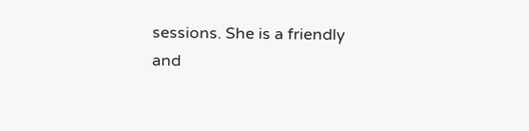sessions. She is a friendly
and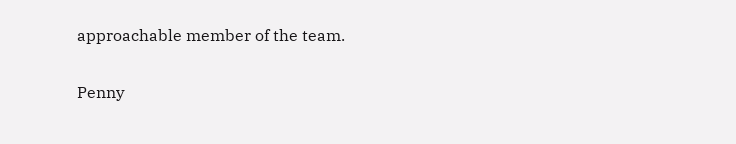approachable member of the team.

Penny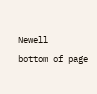Newell
bottom of page